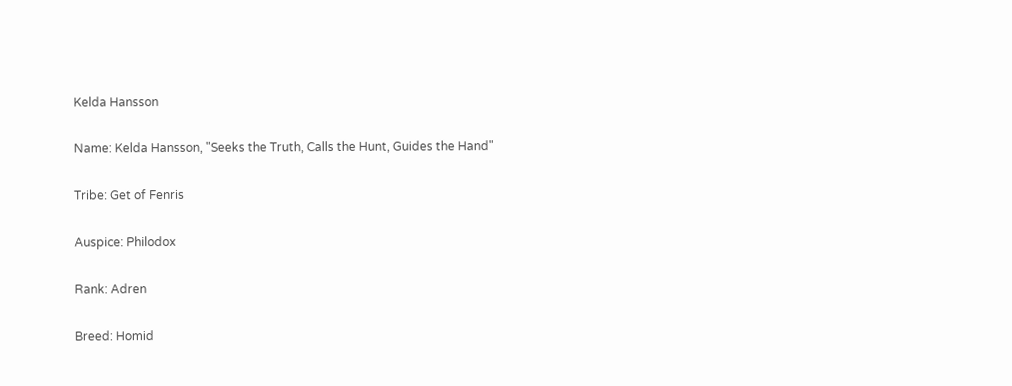Kelda Hansson

Name: Kelda Hansson, "Seeks the Truth, Calls the Hunt, Guides the Hand"

Tribe: Get of Fenris

Auspice: Philodox

Rank: Adren

Breed: Homid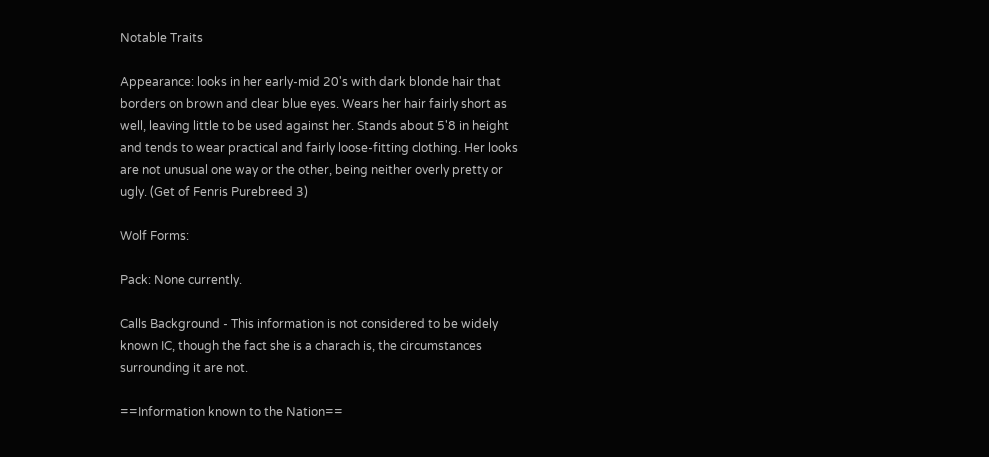Notable Traits

Appearance: looks in her early-mid 20's with dark blonde hair that borders on brown and clear blue eyes. Wears her hair fairly short as well, leaving little to be used against her. Stands about 5'8 in height and tends to wear practical and fairly loose-fitting clothing. Her looks are not unusual one way or the other, being neither overly pretty or ugly. (Get of Fenris Purebreed 3)

Wolf Forms:

Pack: None currently.

Calls Background - This information is not considered to be widely known IC, though the fact she is a charach is, the circumstances surrounding it are not.

==Information known to the Nation==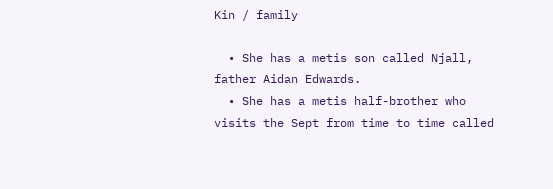Kin / family

  • She has a metis son called Njall, father Aidan Edwards.
  • She has a metis half-brother who visits the Sept from time to time called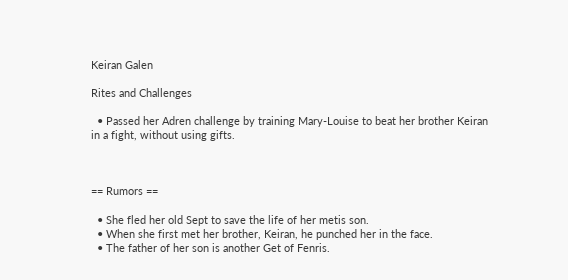Keiran Galen

Rites and Challenges

  • Passed her Adren challenge by training Mary-Louise to beat her brother Keiran in a fight, without using gifts.



== Rumors ==

  • She fled her old Sept to save the life of her metis son.
  • When she first met her brother, Keiran, he punched her in the face.
  • The father of her son is another Get of Fenris.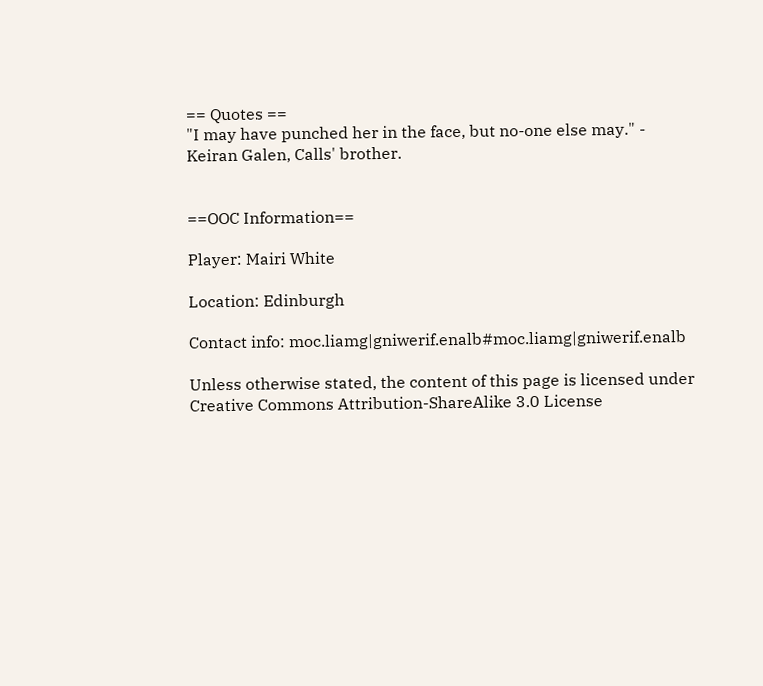== Quotes ==
"I may have punched her in the face, but no-one else may." - Keiran Galen, Calls' brother.


==OOC Information==

Player: Mairi White

Location: Edinburgh

Contact info: moc.liamg|gniwerif.enalb#moc.liamg|gniwerif.enalb

Unless otherwise stated, the content of this page is licensed under Creative Commons Attribution-ShareAlike 3.0 License